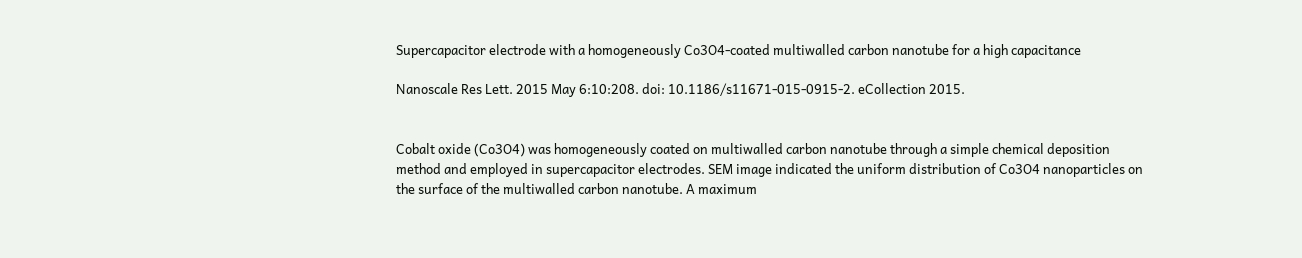Supercapacitor electrode with a homogeneously Co3O4-coated multiwalled carbon nanotube for a high capacitance

Nanoscale Res Lett. 2015 May 6:10:208. doi: 10.1186/s11671-015-0915-2. eCollection 2015.


Cobalt oxide (Co3O4) was homogeneously coated on multiwalled carbon nanotube through a simple chemical deposition method and employed in supercapacitor electrodes. SEM image indicated the uniform distribution of Co3O4 nanoparticles on the surface of the multiwalled carbon nanotube. A maximum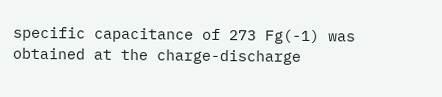specific capacitance of 273 Fg(-1) was obtained at the charge-discharge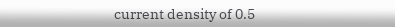current density of 0.5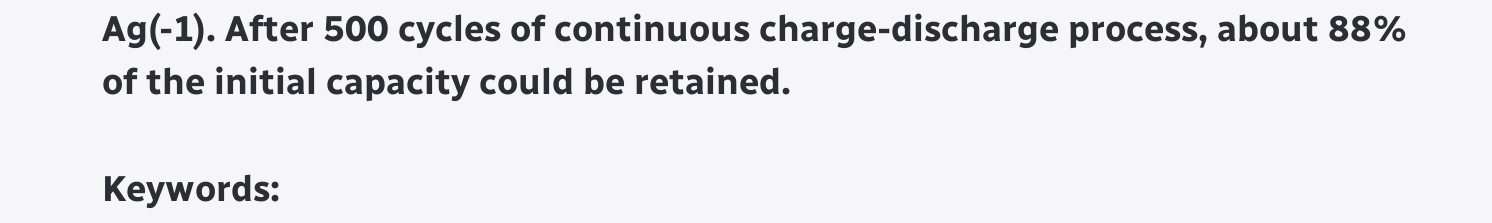Ag(-1). After 500 cycles of continuous charge-discharge process, about 88% of the initial capacity could be retained.

Keywords: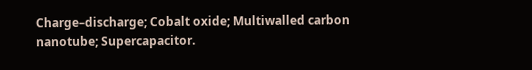Charge–discharge; Cobalt oxide; Multiwalled carbon nanotube; Supercapacitor.